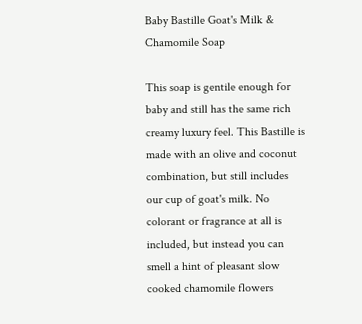Baby Bastille Goat's Milk & Chamomile Soap

This soap is gentile enough for baby and still has the same rich creamy luxury feel. This Bastille is made with an olive and coconut combination, but still includes our cup of goat's milk. No colorant or fragrance at all is included, but instead you can smell a hint of pleasant slow cooked chamomile flowers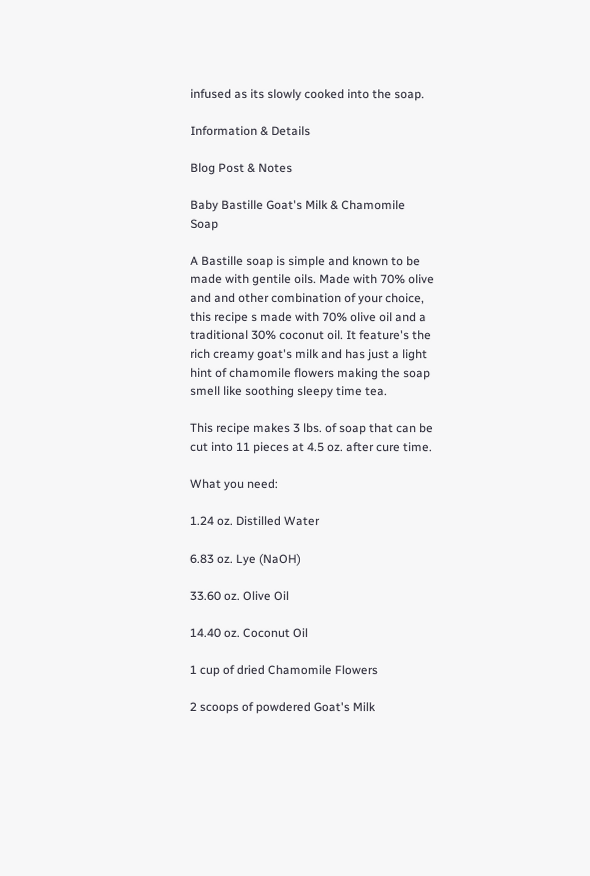infused as its slowly cooked into the soap.

Information & Details

Blog Post & Notes

Baby Bastille Goat's Milk & Chamomile Soap

A Bastille soap is simple and known to be made with gentile oils. Made with 70% olive and and other combination of your choice, this recipe s made with 70% olive oil and a traditional 30% coconut oil. It feature's the rich creamy goat's milk and has just a light hint of chamomile flowers making the soap smell like soothing sleepy time tea.

This recipe makes 3 lbs. of soap that can be cut into 11 pieces at 4.5 oz. after cure time.

What you need:

1.24 oz. Distilled Water

6.83 oz. Lye (NaOH)

33.60 oz. Olive Oil

14.40 oz. Coconut Oil

1 cup of dried Chamomile Flowers

2 scoops of powdered Goat's Milk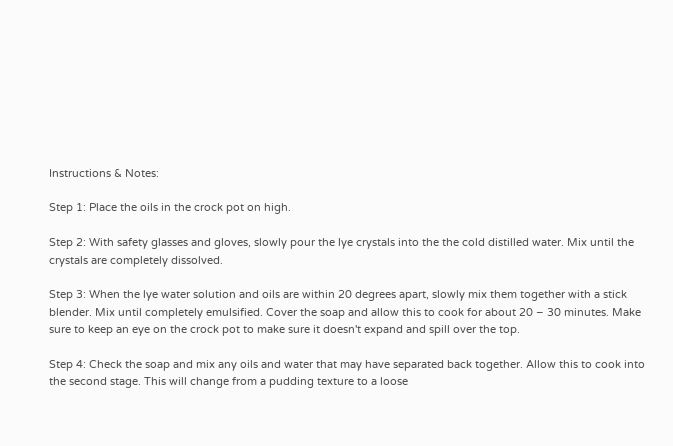Instructions & Notes:

Step 1: Place the oils in the crock pot on high.

Step 2: With safety glasses and gloves, slowly pour the lye crystals into the the cold distilled water. Mix until the crystals are completely dissolved.

Step 3: When the lye water solution and oils are within 20 degrees apart, slowly mix them together with a stick blender. Mix until completely emulsified. Cover the soap and allow this to cook for about 20 – 30 minutes. Make sure to keep an eye on the crock pot to make sure it doesn't expand and spill over the top.

Step 4: Check the soap and mix any oils and water that may have separated back together. Allow this to cook into the second stage. This will change from a pudding texture to a loose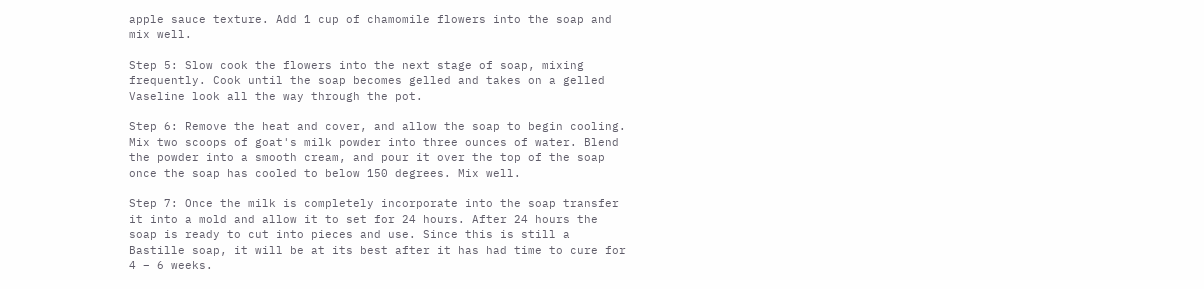apple sauce texture. Add 1 cup of chamomile flowers into the soap and mix well.

Step 5: Slow cook the flowers into the next stage of soap, mixing frequently. Cook until the soap becomes gelled and takes on a gelled Vaseline look all the way through the pot.

Step 6: Remove the heat and cover, and allow the soap to begin cooling. Mix two scoops of goat's milk powder into three ounces of water. Blend the powder into a smooth cream, and pour it over the top of the soap once the soap has cooled to below 150 degrees. Mix well.

Step 7: Once the milk is completely incorporate into the soap transfer it into a mold and allow it to set for 24 hours. After 24 hours the soap is ready to cut into pieces and use. Since this is still a Bastille soap, it will be at its best after it has had time to cure for 4 – 6 weeks.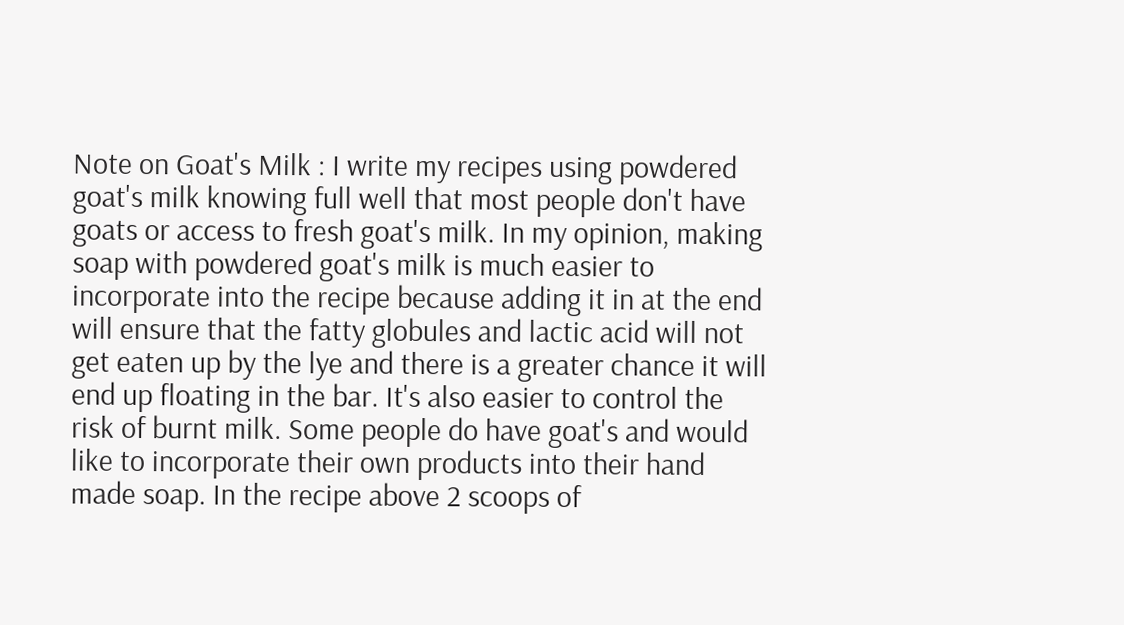Note on Goat's Milk : I write my recipes using powdered goat's milk knowing full well that most people don't have goats or access to fresh goat's milk. In my opinion, making soap with powdered goat's milk is much easier to incorporate into the recipe because adding it in at the end will ensure that the fatty globules and lactic acid will not get eaten up by the lye and there is a greater chance it will end up floating in the bar. It's also easier to control the risk of burnt milk. Some people do have goat's and would like to incorporate their own products into their hand made soap. In the recipe above 2 scoops of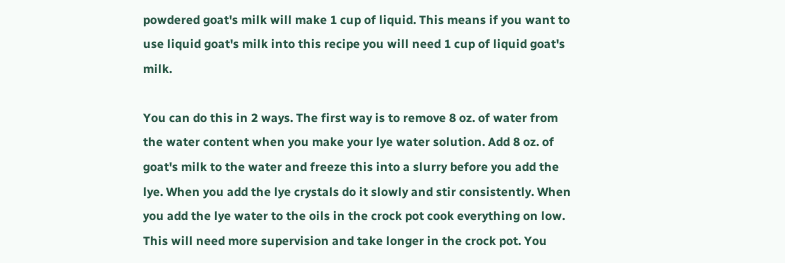powdered goat's milk will make 1 cup of liquid. This means if you want to use liquid goat's milk into this recipe you will need 1 cup of liquid goat's milk.

You can do this in 2 ways. The first way is to remove 8 oz. of water from the water content when you make your lye water solution. Add 8 oz. of goat's milk to the water and freeze this into a slurry before you add the lye. When you add the lye crystals do it slowly and stir consistently. When you add the lye water to the oils in the crock pot cook everything on low. This will need more supervision and take longer in the crock pot. You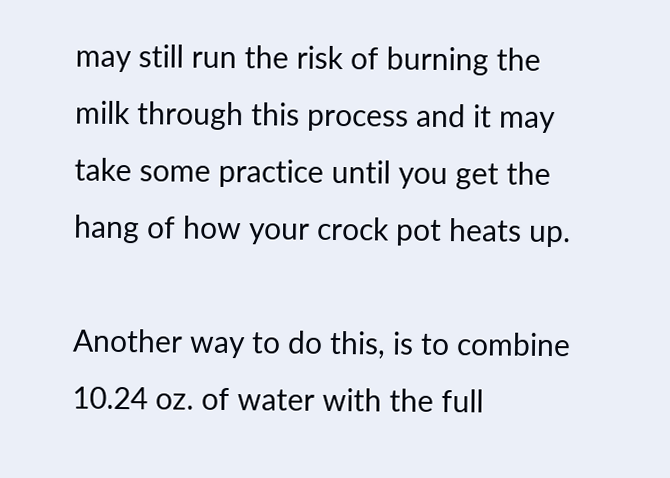may still run the risk of burning the milk through this process and it may take some practice until you get the hang of how your crock pot heats up.

Another way to do this, is to combine 10.24 oz. of water with the full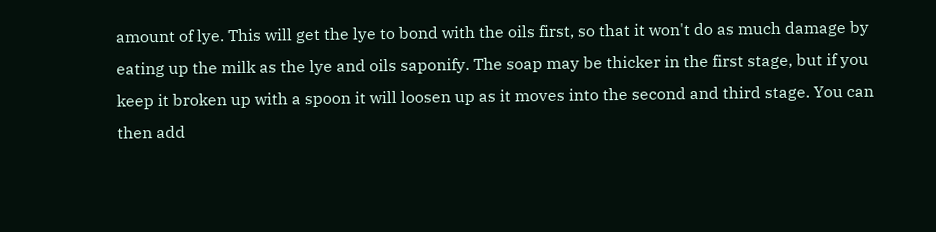amount of lye. This will get the lye to bond with the oils first, so that it won't do as much damage by eating up the milk as the lye and oils saponify. The soap may be thicker in the first stage, but if you keep it broken up with a spoon it will loosen up as it moves into the second and third stage. You can then add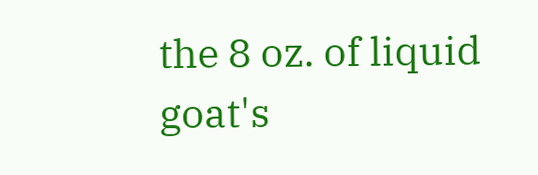the 8 oz. of liquid goat's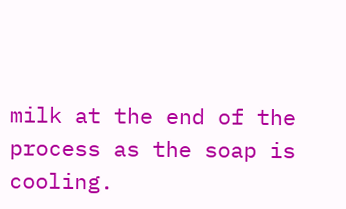milk at the end of the process as the soap is cooling.